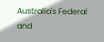Australia's Federal and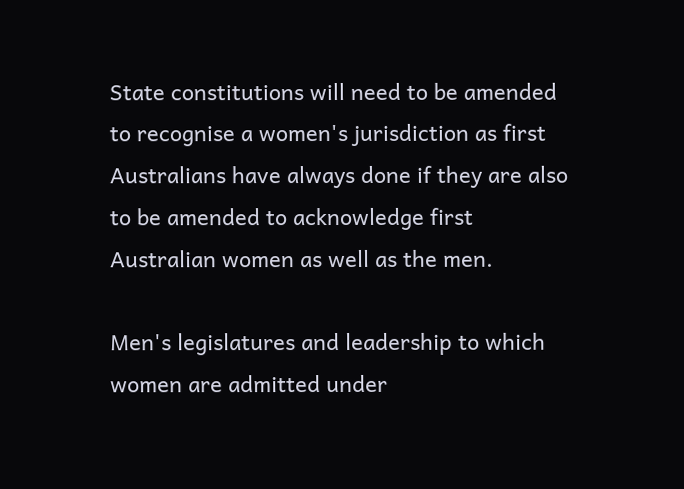State constitutions will need to be amended to recognise a women's jurisdiction as first Australians have always done if they are also to be amended to acknowledge first Australian women as well as the men.

Men's legislatures and leadership to which women are admitted under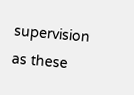supervision as these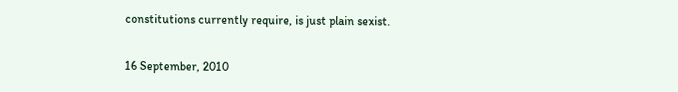constitutions currently require, is just plain sexist.

16 September, 2010